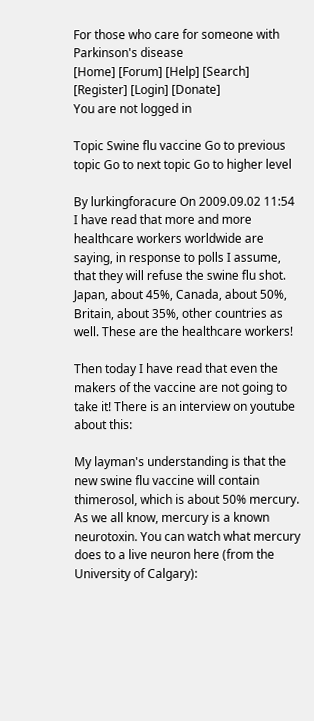For those who care for someone with Parkinson's disease
[Home] [Forum] [Help] [Search] [Register] [Login] [Donate]
You are not logged in

Topic Swine flu vaccine Go to previous topic Go to next topic Go to higher level

By lurkingforacure On 2009.09.02 11:54
I have read that more and more healthcare workers worldwide are saying, in response to polls I assume, that they will refuse the swine flu shot. Japan, about 45%, Canada, about 50%, Britain, about 35%, other countries as well. These are the healthcare workers!

Then today I have read that even the makers of the vaccine are not going to take it! There is an interview on youtube about this:

My layman's understanding is that the new swine flu vaccine will contain thimerosol, which is about 50% mercury. As we all know, mercury is a known neurotoxin. You can watch what mercury does to a live neuron here (from the University of Calgary):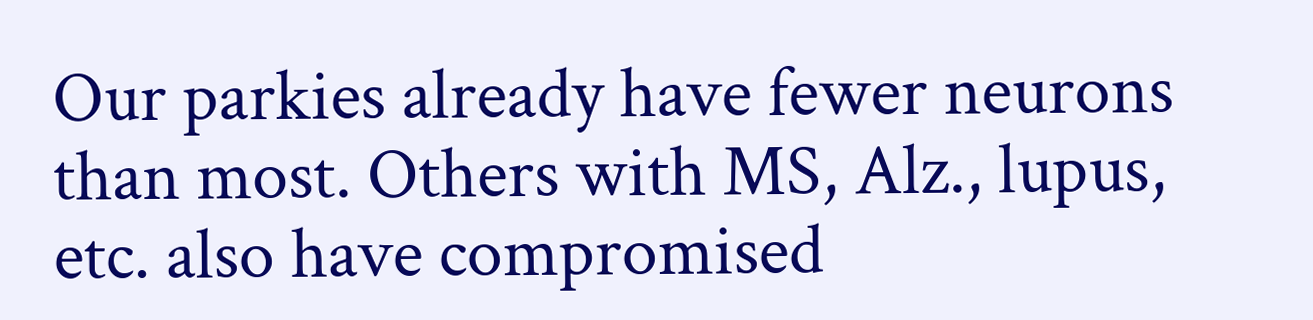Our parkies already have fewer neurons than most. Others with MS, Alz., lupus, etc. also have compromised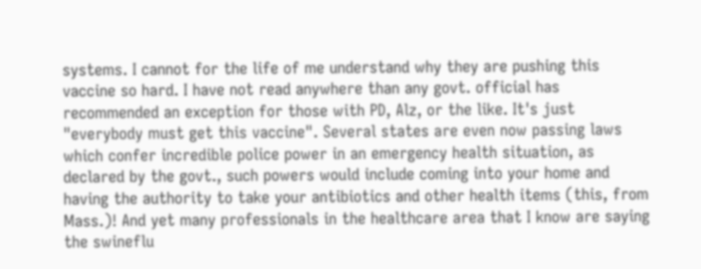systems. I cannot for the life of me understand why they are pushing this vaccine so hard. I have not read anywhere than any govt. official has recommended an exception for those with PD, Alz, or the like. It's just "everybody must get this vaccine". Several states are even now passing laws which confer incredible police power in an emergency health situation, as declared by the govt., such powers would include coming into your home and having the authority to take your antibiotics and other health items (this, from Mass.)! And yet many professionals in the healthcare area that I know are saying the swineflu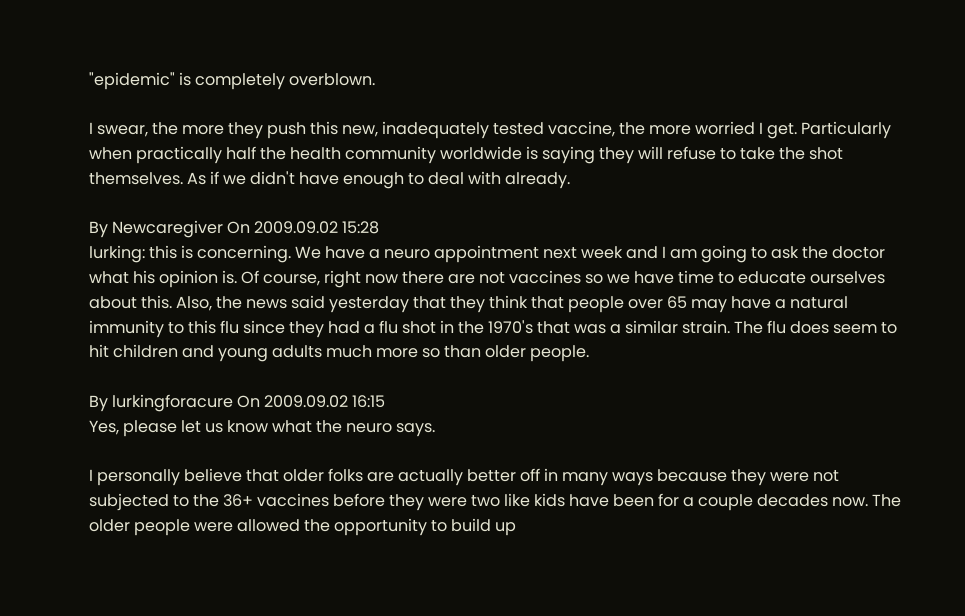"epidemic" is completely overblown.

I swear, the more they push this new, inadequately tested vaccine, the more worried I get. Particularly when practically half the health community worldwide is saying they will refuse to take the shot themselves. As if we didn't have enough to deal with already.

By Newcaregiver On 2009.09.02 15:28
lurking: this is concerning. We have a neuro appointment next week and I am going to ask the doctor what his opinion is. Of course, right now there are not vaccines so we have time to educate ourselves about this. Also, the news said yesterday that they think that people over 65 may have a natural immunity to this flu since they had a flu shot in the 1970's that was a similar strain. The flu does seem to hit children and young adults much more so than older people.

By lurkingforacure On 2009.09.02 16:15
Yes, please let us know what the neuro says.

I personally believe that older folks are actually better off in many ways because they were not subjected to the 36+ vaccines before they were two like kids have been for a couple decades now. The older people were allowed the opportunity to build up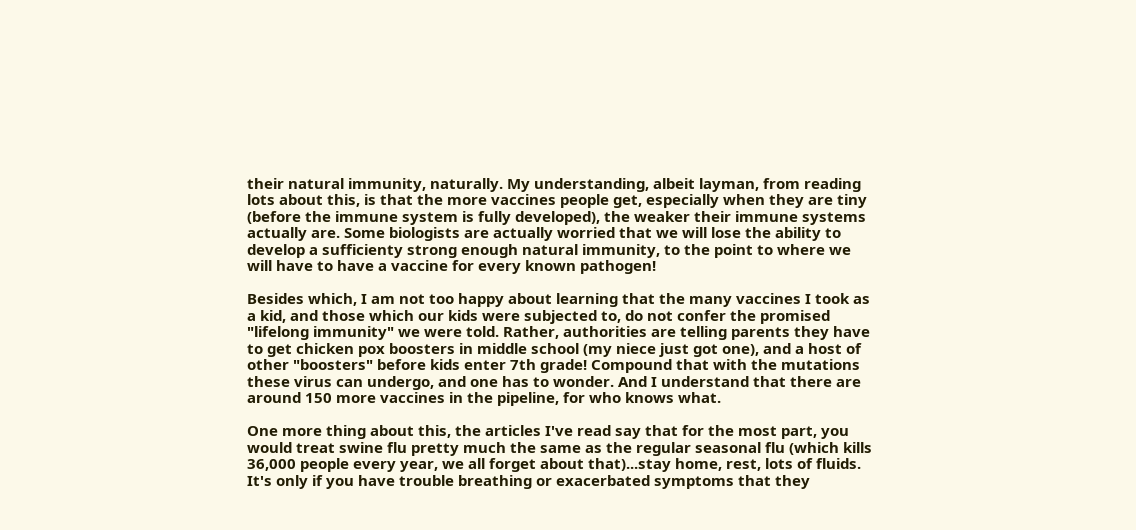their natural immunity, naturally. My understanding, albeit layman, from reading lots about this, is that the more vaccines people get, especially when they are tiny (before the immune system is fully developed), the weaker their immune systems actually are. Some biologists are actually worried that we will lose the ability to develop a sufficienty strong enough natural immunity, to the point to where we will have to have a vaccine for every known pathogen!

Besides which, I am not too happy about learning that the many vaccines I took as a kid, and those which our kids were subjected to, do not confer the promised "lifelong immunity" we were told. Rather, authorities are telling parents they have to get chicken pox boosters in middle school (my niece just got one), and a host of other "boosters" before kids enter 7th grade! Compound that with the mutations these virus can undergo, and one has to wonder. And I understand that there are around 150 more vaccines in the pipeline, for who knows what.

One more thing about this, the articles I've read say that for the most part, you would treat swine flu pretty much the same as the regular seasonal flu (which kills 36,000 people every year, we all forget about that)...stay home, rest, lots of fluids. It's only if you have trouble breathing or exacerbated symptoms that they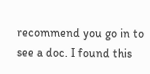recommend you go in to see a doc. I found this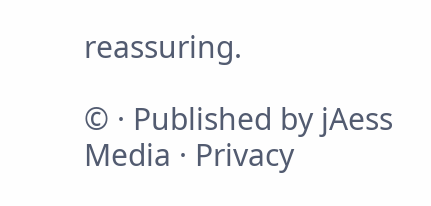reassuring.

© · Published by jAess Media · Privacy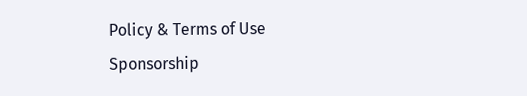Policy & Terms of Use
Sponsorship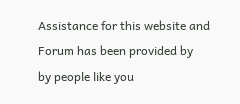Assistance for this website and Forum has been provided by
by people like you